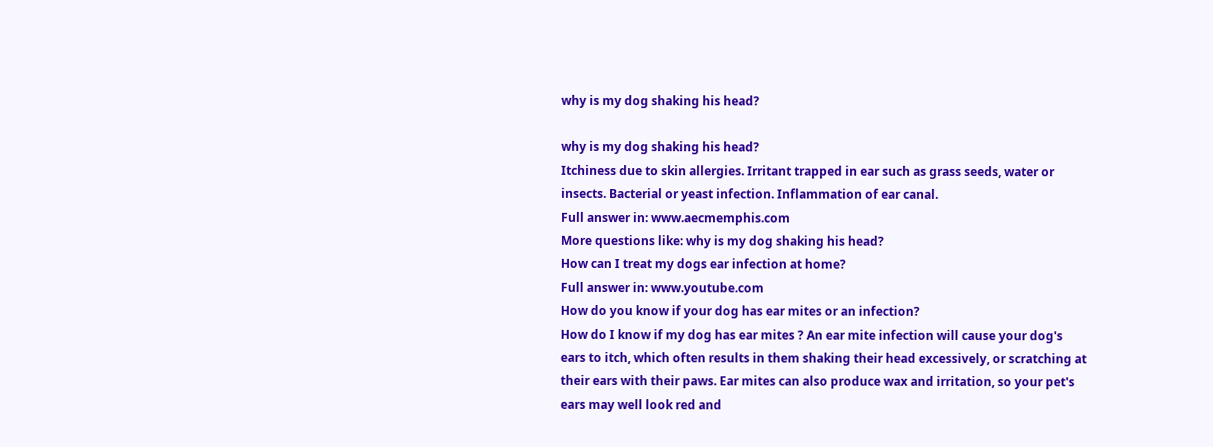why is my dog shaking his head?

why is my dog shaking his head?
Itchiness due to skin allergies. Irritant trapped in ear such as grass seeds, water or insects. Bacterial or yeast infection. Inflammation of ear canal.
Full answer in: www.aecmemphis.com
More questions like: why is my dog shaking his head?
How can I treat my dogs ear infection at home?
Full answer in: www.youtube.com
How do you know if your dog has ear mites or an infection?
How do I know if my dog has ear mites ? An ear mite infection will cause your dog's ears to itch, which often results in them shaking their head excessively, or scratching at their ears with their paws. Ear mites can also produce wax and irritation, so your pet's ears may well look red and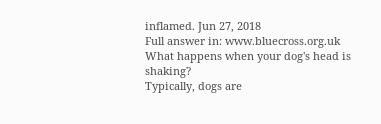inflamed. Jun 27, 2018
Full answer in: www.bluecross.org.uk
What happens when your dog's head is shaking?
Typically, dogs are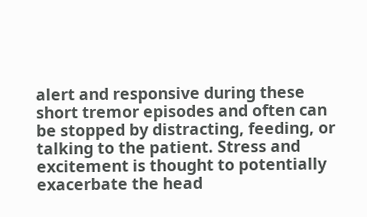alert and responsive during these short tremor episodes and often can be stopped by distracting, feeding, or talking to the patient. Stress and excitement is thought to potentially exacerbate the head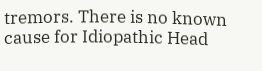tremors. There is no known cause for Idiopathic Head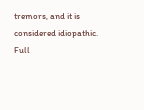tremors, and it is considered idiopathic.
Full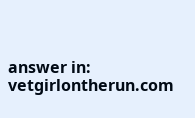answer in: vetgirlontherun.com